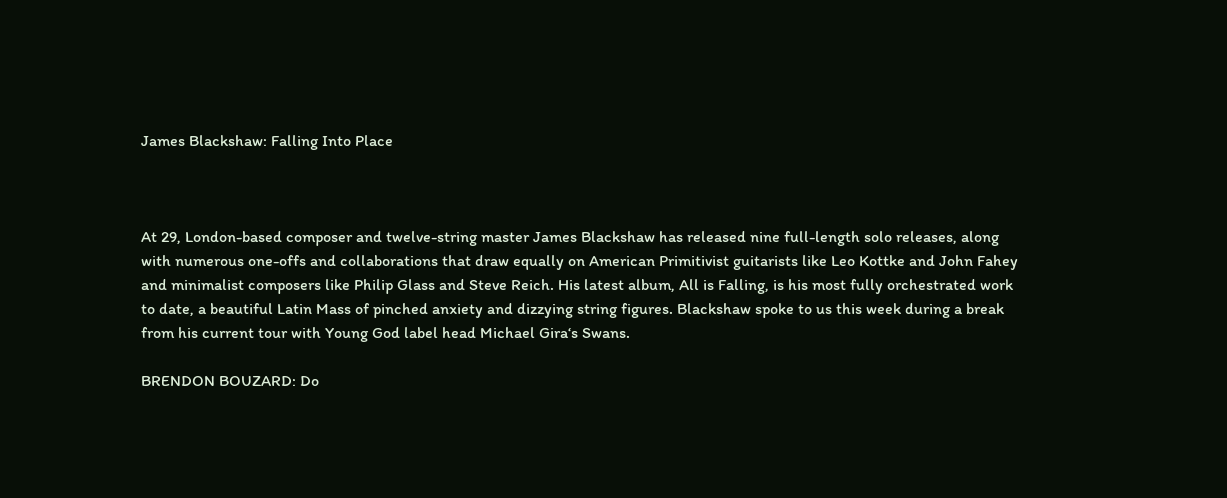James Blackshaw: Falling Into Place



At 29, London-based composer and twelve-string master James Blackshaw has released nine full-length solo releases, along with numerous one-offs and collaborations that draw equally on American Primitivist guitarists like Leo Kottke and John Fahey and minimalist composers like Philip Glass and Steve Reich. His latest album, All is Falling, is his most fully orchestrated work to date, a beautiful Latin Mass of pinched anxiety and dizzying string figures. Blackshaw spoke to us this week during a break from his current tour with Young God label head Michael Gira‘s Swans.

BRENDON BOUZARD: Do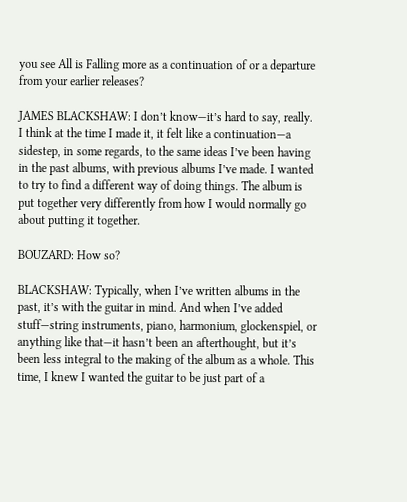you see All is Falling more as a continuation of or a departure from your earlier releases?

JAMES BLACKSHAW: I don’t know—it’s hard to say, really. I think at the time I made it, it felt like a continuation—a sidestep, in some regards, to the same ideas I’ve been having in the past albums, with previous albums I’ve made. I wanted to try to find a different way of doing things. The album is put together very differently from how I would normally go about putting it together.

BOUZARD: How so?

BLACKSHAW: Typically, when I’ve written albums in the past, it’s with the guitar in mind. And when I’ve added stuff—string instruments, piano, harmonium, glockenspiel, or anything like that—it hasn’t been an afterthought, but it’s been less integral to the making of the album as a whole. This time, I knew I wanted the guitar to be just part of a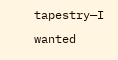tapestry—I wanted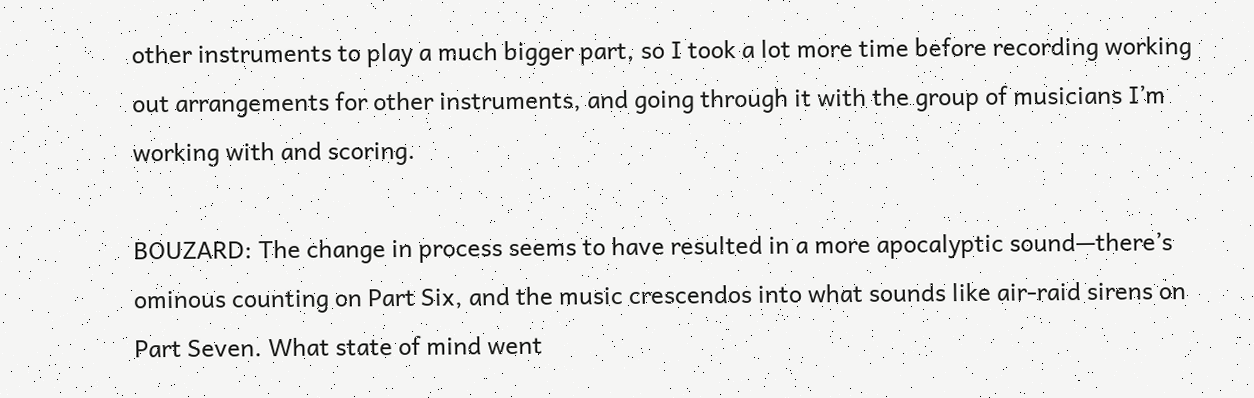other instruments to play a much bigger part, so I took a lot more time before recording working out arrangements for other instruments, and going through it with the group of musicians I’m working with and scoring.

BOUZARD: The change in process seems to have resulted in a more apocalyptic sound—there’s ominous counting on Part Six, and the music crescendos into what sounds like air-raid sirens on Part Seven. What state of mind went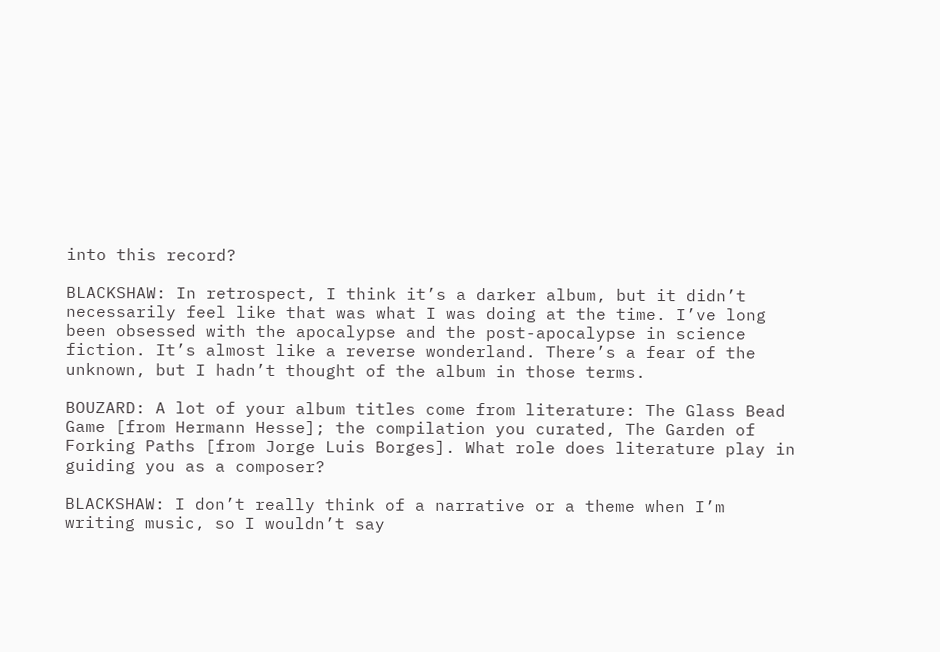into this record?

BLACKSHAW: In retrospect, I think it’s a darker album, but it didn’t necessarily feel like that was what I was doing at the time. I’ve long been obsessed with the apocalypse and the post-apocalypse in science fiction. It’s almost like a reverse wonderland. There’s a fear of the unknown, but I hadn’t thought of the album in those terms.

BOUZARD: A lot of your album titles come from literature: The Glass Bead Game [from Hermann Hesse]; the compilation you curated, The Garden of Forking Paths [from Jorge Luis Borges]. What role does literature play in guiding you as a composer?

BLACKSHAW: I don’t really think of a narrative or a theme when I’m writing music, so I wouldn’t say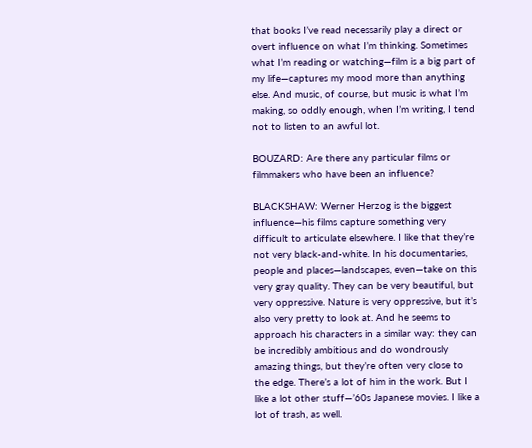that books I’ve read necessarily play a direct or overt influence on what I’m thinking. Sometimes what I’m reading or watching—film is a big part of my life—captures my mood more than anything else. And music, of course, but music is what I’m making, so oddly enough, when I’m writing, I tend not to listen to an awful lot.

BOUZARD: Are there any particular films or filmmakers who have been an influence?

BLACKSHAW: Werner Herzog is the biggest influence—his films capture something very difficult to articulate elsewhere. I like that they’re not very black-and-white. In his documentaries, people and places—landscapes, even—take on this very gray quality. They can be very beautiful, but very oppressive. Nature is very oppressive, but it’s also very pretty to look at. And he seems to approach his characters in a similar way: they can be incredibly ambitious and do wondrously amazing things, but they’re often very close to the edge. There’s a lot of him in the work. But I like a lot other stuff—’60s Japanese movies. I like a lot of trash, as well.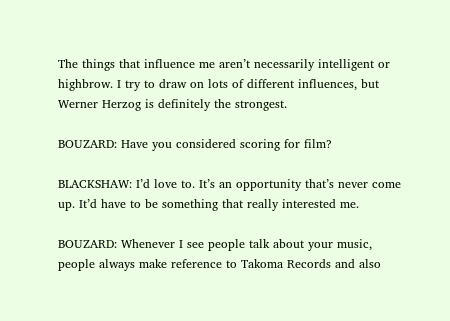The things that influence me aren’t necessarily intelligent or highbrow. I try to draw on lots of different influences, but Werner Herzog is definitely the strongest.

BOUZARD: Have you considered scoring for film?

BLACKSHAW: I’d love to. It’s an opportunity that’s never come up. It’d have to be something that really interested me.

BOUZARD: Whenever I see people talk about your music, people always make reference to Takoma Records and also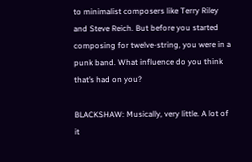to minimalist composers like Terry Riley and Steve Reich. But before you started composing for twelve-string, you were in a punk band. What influence do you think that’s had on you?

BLACKSHAW: Musically, very little. A lot of it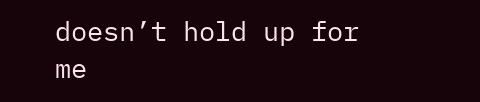doesn’t hold up for me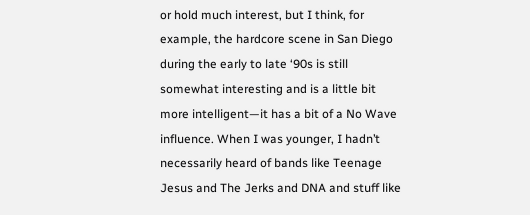or hold much interest, but I think, for example, the hardcore scene in San Diego during the early to late ‘90s is still somewhat interesting and is a little bit more intelligent—it has a bit of a No Wave influence. When I was younger, I hadn’t necessarily heard of bands like Teenage Jesus and The Jerks and DNA and stuff like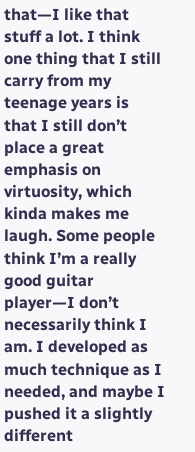that—I like that stuff a lot. I think one thing that I still carry from my teenage years is that I still don’t place a great emphasis on virtuosity, which kinda makes me laugh. Some people think I’m a really good guitar player—I don’t necessarily think I am. I developed as much technique as I needed, and maybe I pushed it a slightly different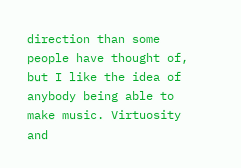direction than some people have thought of, but I like the idea of anybody being able to make music. Virtuosity and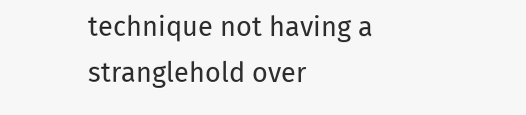technique not having a stranglehold over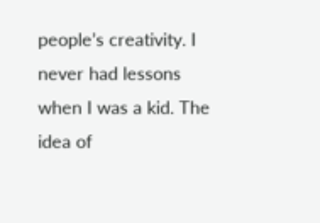people’s creativity. I never had lessons when I was a kid. The idea of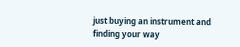just buying an instrument and finding your way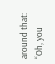around that: “Oh, you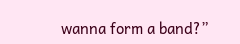wanna form a band?”